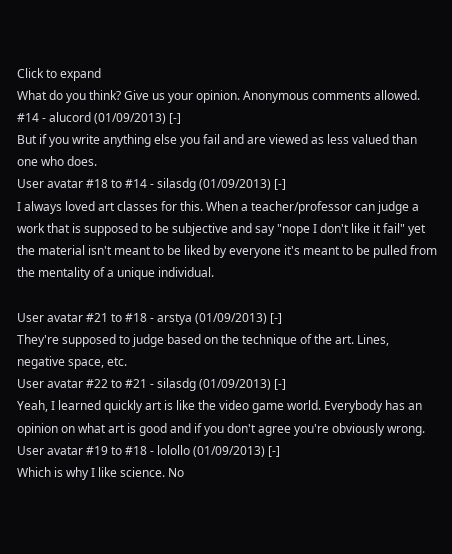Click to expand
What do you think? Give us your opinion. Anonymous comments allowed.
#14 - alucord (01/09/2013) [-]
But if you write anything else you fail and are viewed as less valued than one who does.
User avatar #18 to #14 - silasdg (01/09/2013) [-]
I always loved art classes for this. When a teacher/professor can judge a work that is supposed to be subjective and say "nope I don't like it fail" yet the material isn't meant to be liked by everyone it's meant to be pulled from the mentality of a unique individual.

User avatar #21 to #18 - arstya (01/09/2013) [-]
They're supposed to judge based on the technique of the art. Lines, negative space, etc.
User avatar #22 to #21 - silasdg (01/09/2013) [-]
Yeah, I learned quickly art is like the video game world. Everybody has an opinion on what art is good and if you don't agree you're obviously wrong.
User avatar #19 to #18 - lolollo (01/09/2013) [-]
Which is why I like science. No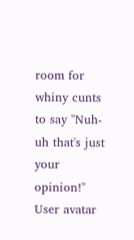room for whiny cunts to say "Nuh-uh that's just your opinion!"
User avatar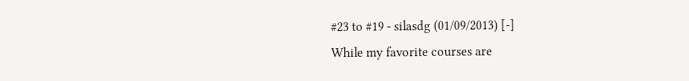#23 to #19 - silasdg (01/09/2013) [-]
While my favorite courses are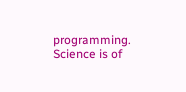programming. Science is of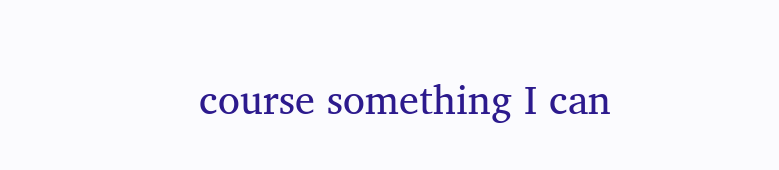course something I can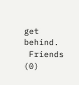get behind.
 Friends (0)